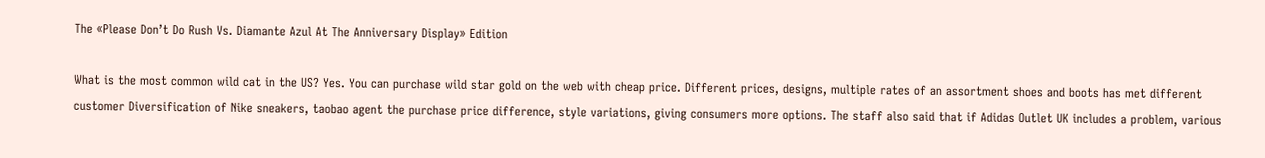The «Please Don’t Do Rush Vs. Diamante Azul At The Anniversary Display» Edition

What is the most common wild cat in the US? Yes. You can purchase wild star gold on the web with cheap price. Different prices, designs, multiple rates of an assortment shoes and boots has met different customer Diversification of Nike sneakers, taobao agent the purchase price difference, style variations, giving consumers more options. The staff also said that if Adidas Outlet UK includes a problem, various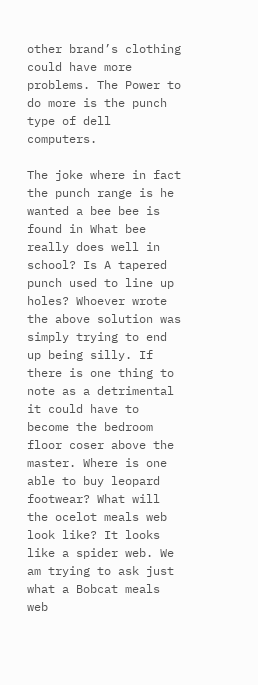other brand’s clothing could have more problems. The Power to do more is the punch type of dell computers.

The joke where in fact the punch range is he wanted a bee bee is found in What bee really does well in school? Is A tapered punch used to line up holes? Whoever wrote the above solution was simply trying to end up being silly. If there is one thing to note as a detrimental it could have to become the bedroom floor coser above the master. Where is one able to buy leopard footwear? What will the ocelot meals web look like? It looks like a spider web. We am trying to ask just what a Bobcat meals web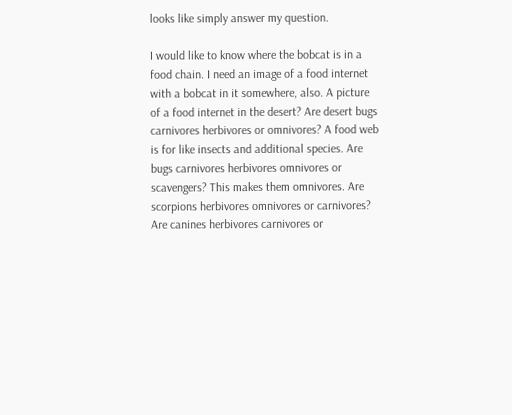looks like simply answer my question.

I would like to know where the bobcat is in a food chain. I need an image of a food internet with a bobcat in it somewhere, also. A picture of a food internet in the desert? Are desert bugs carnivores herbivores or omnivores? A food web is for like insects and additional species. Are bugs carnivores herbivores omnivores or scavengers? This makes them omnivores. Are scorpions herbivores omnivores or carnivores? Are canines herbivores carnivores or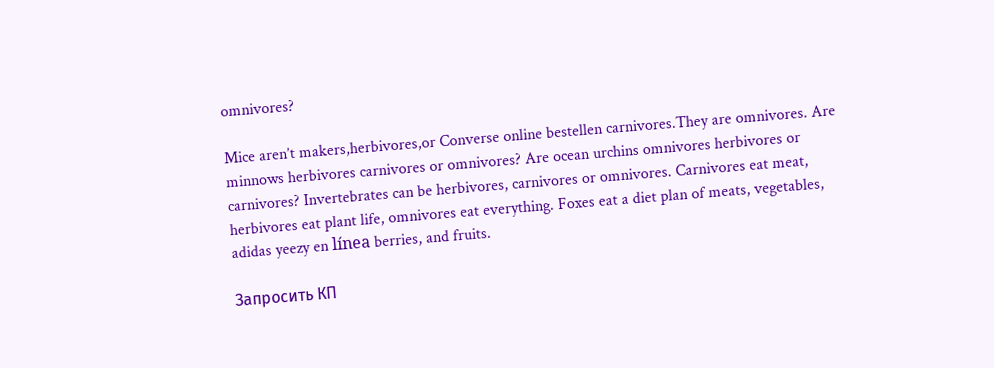omnivores?

Mice aren’t makers,herbivores,or Converse online bestellen carnivores.They are omnivores. Are minnows herbivores carnivores or omnivores? Are ocean urchins omnivores herbivores or carnivores? Invertebrates can be herbivores, carnivores or omnivores. Carnivores eat meat, herbivores eat plant life, omnivores eat everything. Foxes eat a diet plan of meats, vegetables, adidas yeezy en línea berries, and fruits.

Запросить КП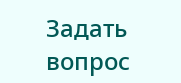Задать вопрос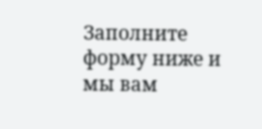Заполните форму ниже и мы вам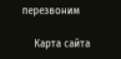перезвоним

    Карта сайта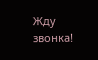Жду звонка!